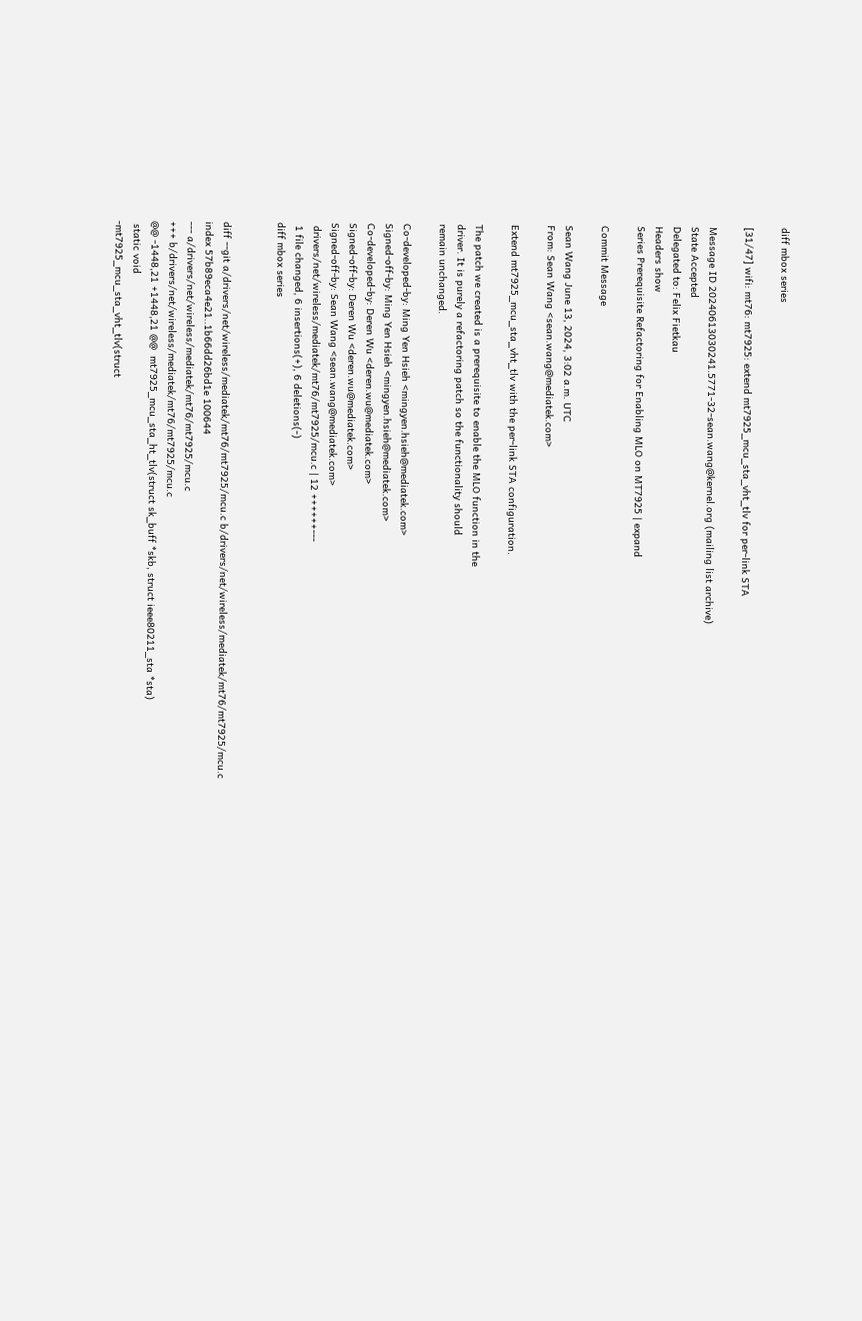diff mbox series

[31/47] wifi: mt76: mt7925: extend mt7925_mcu_sta_vht_tlv for per-link STA

Message ID 20240613030241.5771-32-sean.wang@kernel.org (mailing list archive)
State Accepted
Delegated to: Felix Fietkau
Headers show
Series Prerequisite Refactoring for Enabling MLO on MT7925 | expand

Commit Message

Sean Wang June 13, 2024, 3:02 a.m. UTC
From: Sean Wang <sean.wang@mediatek.com>

Extend mt7925_mcu_sta_vht_tlv with the per-link STA configuration.

The patch we created is a prerequisite to enable the MLO function in the
driver. It is purely a refactoring patch so the functionality should
remain unchanged.

Co-developed-by: Ming Yen Hsieh <mingyen.hsieh@mediatek.com>
Signed-off-by: Ming Yen Hsieh <mingyen.hsieh@mediatek.com>
Co-developed-by: Deren Wu <deren.wu@mediatek.com>
Signed-off-by: Deren Wu <deren.wu@mediatek.com>
Signed-off-by: Sean Wang <sean.wang@mediatek.com>
 drivers/net/wireless/mediatek/mt76/mt7925/mcu.c | 12 ++++++---
 1 file changed, 6 insertions(+), 6 deletions(-)
diff mbox series


diff --git a/drivers/net/wireless/mediatek/mt76/mt7925/mcu.c b/drivers/net/wireless/mediatek/mt76/mt7925/mcu.c
index 57b89eca4e21..1b66dd26bd1e 100644
--- a/drivers/net/wireless/mediatek/mt76/mt7925/mcu.c
+++ b/drivers/net/wireless/mediatek/mt76/mt7925/mcu.c
@@ -1448,21 +1448,21 @@  mt7925_mcu_sta_ht_tlv(struct sk_buff *skb, struct ieee80211_sta *sta)
 static void
-mt7925_mcu_sta_vht_tlv(struct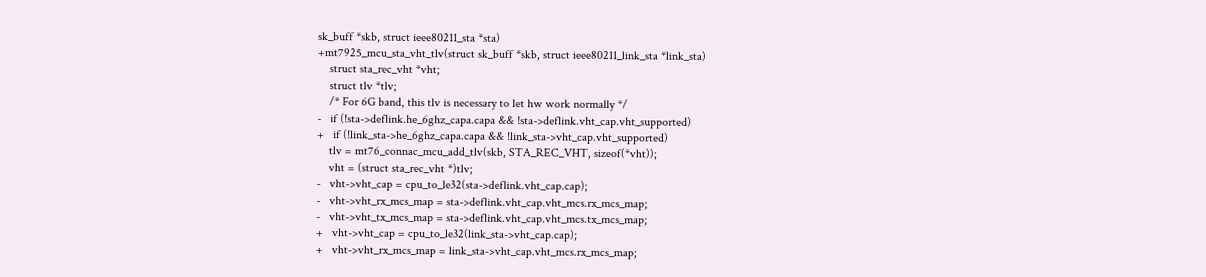sk_buff *skb, struct ieee80211_sta *sta)
+mt7925_mcu_sta_vht_tlv(struct sk_buff *skb, struct ieee80211_link_sta *link_sta)
    struct sta_rec_vht *vht;
    struct tlv *tlv;
    /* For 6G band, this tlv is necessary to let hw work normally */
-   if (!sta->deflink.he_6ghz_capa.capa && !sta->deflink.vht_cap.vht_supported)
+   if (!link_sta->he_6ghz_capa.capa && !link_sta->vht_cap.vht_supported)
    tlv = mt76_connac_mcu_add_tlv(skb, STA_REC_VHT, sizeof(*vht));
    vht = (struct sta_rec_vht *)tlv;
-   vht->vht_cap = cpu_to_le32(sta->deflink.vht_cap.cap);
-   vht->vht_rx_mcs_map = sta->deflink.vht_cap.vht_mcs.rx_mcs_map;
-   vht->vht_tx_mcs_map = sta->deflink.vht_cap.vht_mcs.tx_mcs_map;
+   vht->vht_cap = cpu_to_le32(link_sta->vht_cap.cap);
+   vht->vht_rx_mcs_map = link_sta->vht_cap.vht_mcs.rx_mcs_map;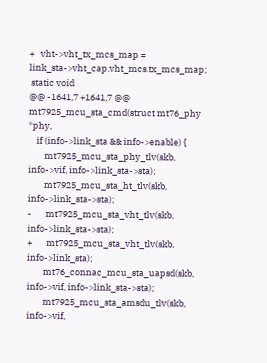+   vht->vht_tx_mcs_map = link_sta->vht_cap.vht_mcs.tx_mcs_map;
 static void
@@ -1641,7 +1641,7 @@  mt7925_mcu_sta_cmd(struct mt76_phy *phy,
    if (info->link_sta && info->enable) {
        mt7925_mcu_sta_phy_tlv(skb, info->vif, info->link_sta->sta);
        mt7925_mcu_sta_ht_tlv(skb, info->link_sta->sta);
-       mt7925_mcu_sta_vht_tlv(skb, info->link_sta->sta);
+       mt7925_mcu_sta_vht_tlv(skb, info->link_sta);
        mt76_connac_mcu_sta_uapsd(skb, info->vif, info->link_sta->sta);
        mt7925_mcu_sta_amsdu_tlv(skb, info->vif,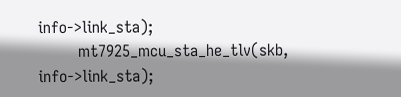info->link_sta);
        mt7925_mcu_sta_he_tlv(skb, info->link_sta);